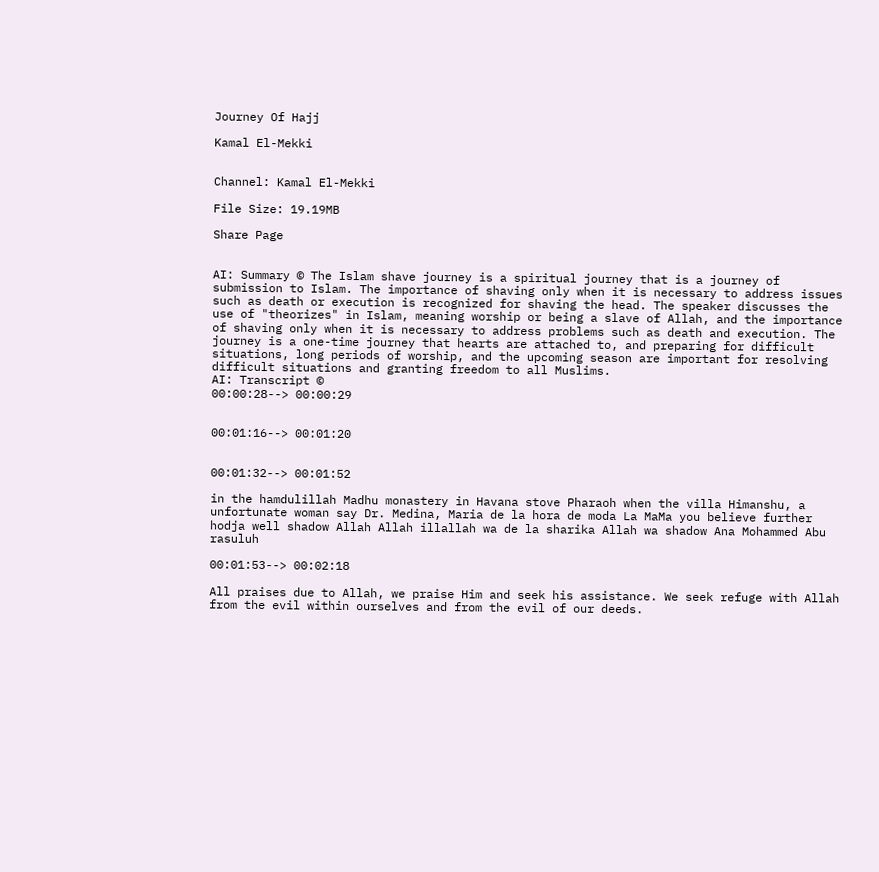Journey Of Hajj

Kamal El-Mekki


Channel: Kamal El-Mekki

File Size: 19.19MB

Share Page


AI: Summary © The Islam shave journey is a spiritual journey that is a journey of submission to Islam. The importance of shaving only when it is necessary to address issues such as death or execution is recognized for shaving the head. The speaker discusses the use of "theorizes" in Islam, meaning worship or being a slave of Allah, and the importance of shaving only when it is necessary to address problems such as death and execution. The journey is a one-time journey that hearts are attached to, and preparing for difficult situations, long periods of worship, and the upcoming season are important for resolving difficult situations and granting freedom to all Muslims.
AI: Transcript ©
00:00:28--> 00:00:29


00:01:16--> 00:01:20


00:01:32--> 00:01:52

in the hamdulillah Madhu monastery in Havana stove Pharaoh when the villa Himanshu, a unfortunate woman say Dr. Medina, Maria de la hora de moda La MaMa you believe further hodja well shadow Allah Allah illallah wa de la sharika Allah wa shadow Ana Mohammed Abu rasuluh

00:01:53--> 00:02:18

All praises due to Allah, we praise Him and seek his assistance. We seek refuge with Allah from the evil within ourselves and from the evil of our deeds.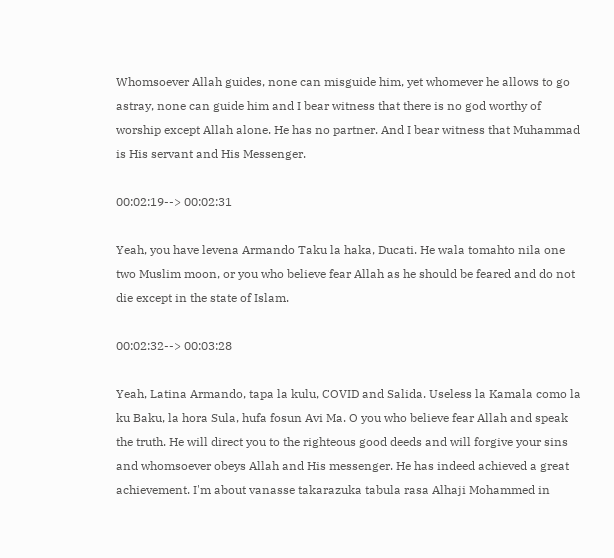Whomsoever Allah guides, none can misguide him, yet whomever he allows to go astray, none can guide him and I bear witness that there is no god worthy of worship except Allah alone. He has no partner. And I bear witness that Muhammad is His servant and His Messenger.

00:02:19--> 00:02:31

Yeah, you have levena Armando Taku la haka, Ducati. He wala tomahto nila one two Muslim moon, or you who believe fear Allah as he should be feared and do not die except in the state of Islam.

00:02:32--> 00:03:28

Yeah, Latina Armando, tapa la kulu, COVID and Salida. Useless la Kamala como la ku Baku, la hora Sula, hufa fosun Avi Ma. O you who believe fear Allah and speak the truth. He will direct you to the righteous good deeds and will forgive your sins and whomsoever obeys Allah and His messenger. He has indeed achieved a great achievement. I'm about vanasse takarazuka tabula rasa Alhaji Mohammed in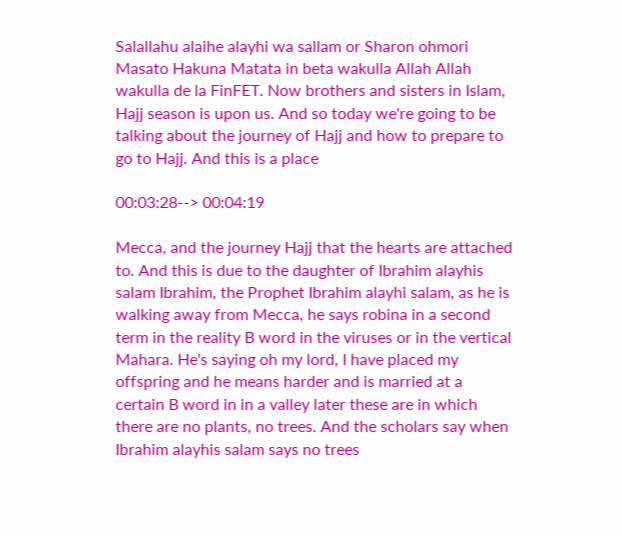Salallahu alaihe alayhi wa sallam or Sharon ohmori Masato Hakuna Matata in beta wakulla Allah Allah wakulla de la FinFET. Now brothers and sisters in Islam, Hajj season is upon us. And so today we're going to be talking about the journey of Hajj and how to prepare to go to Hajj. And this is a place

00:03:28--> 00:04:19

Mecca, and the journey Hajj that the hearts are attached to. And this is due to the daughter of Ibrahim alayhis salam Ibrahim, the Prophet Ibrahim alayhi salam, as he is walking away from Mecca, he says robina in a second term in the reality B word in the viruses or in the vertical Mahara. He's saying oh my lord, I have placed my offspring and he means harder and is married at a certain B word in in a valley later these are in which there are no plants, no trees. And the scholars say when Ibrahim alayhis salam says no trees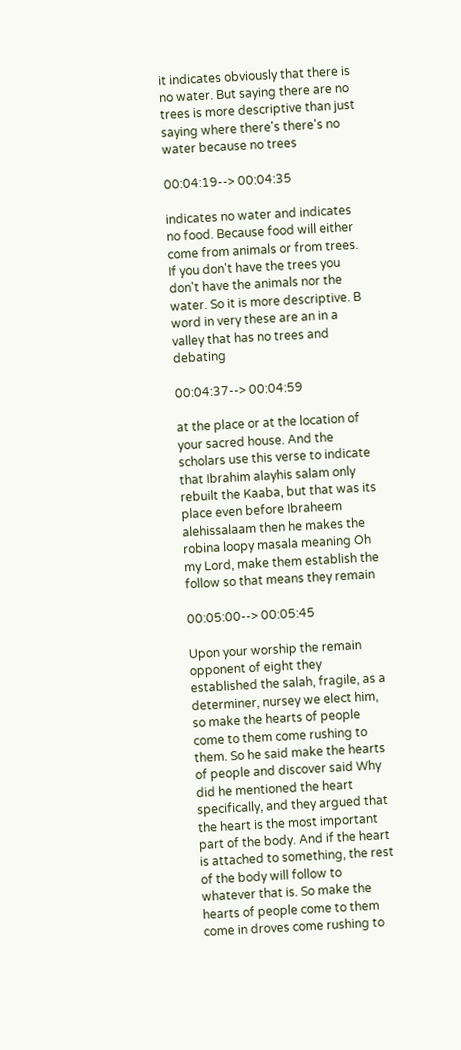it indicates obviously that there is no water. But saying there are no trees is more descriptive than just saying where there's there's no water because no trees

00:04:19--> 00:04:35

indicates no water and indicates no food. Because food will either come from animals or from trees. If you don't have the trees you don't have the animals nor the water. So it is more descriptive. B word in very these are an in a valley that has no trees and debating

00:04:37--> 00:04:59

at the place or at the location of your sacred house. And the scholars use this verse to indicate that Ibrahim alayhis salam only rebuilt the Kaaba, but that was its place even before Ibraheem alehissalaam then he makes the robina loopy masala meaning Oh my Lord, make them establish the follow so that means they remain

00:05:00--> 00:05:45

Upon your worship the remain opponent of eight they established the salah, fragile, as a determiner, nursey we elect him, so make the hearts of people come to them come rushing to them. So he said make the hearts of people and discover said Why did he mentioned the heart specifically, and they argued that the heart is the most important part of the body. And if the heart is attached to something, the rest of the body will follow to whatever that is. So make the hearts of people come to them come in droves come rushing to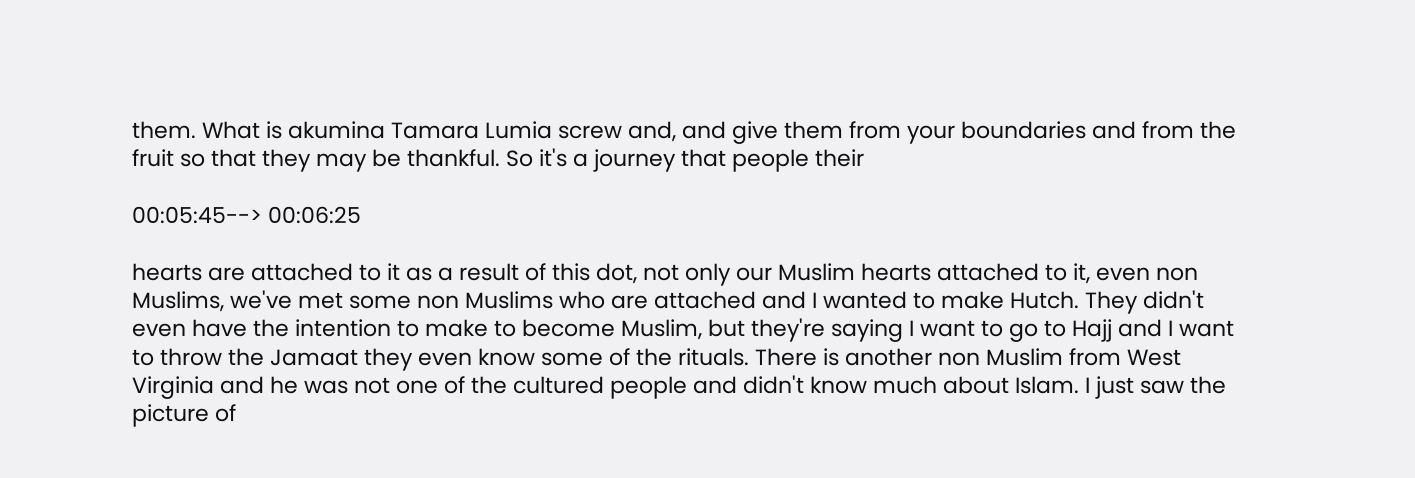them. What is akumina Tamara Lumia screw and, and give them from your boundaries and from the fruit so that they may be thankful. So it's a journey that people their

00:05:45--> 00:06:25

hearts are attached to it as a result of this dot, not only our Muslim hearts attached to it, even non Muslims, we've met some non Muslims who are attached and I wanted to make Hutch. They didn't even have the intention to make to become Muslim, but they're saying I want to go to Hajj and I want to throw the Jamaat they even know some of the rituals. There is another non Muslim from West Virginia and he was not one of the cultured people and didn't know much about Islam. I just saw the picture of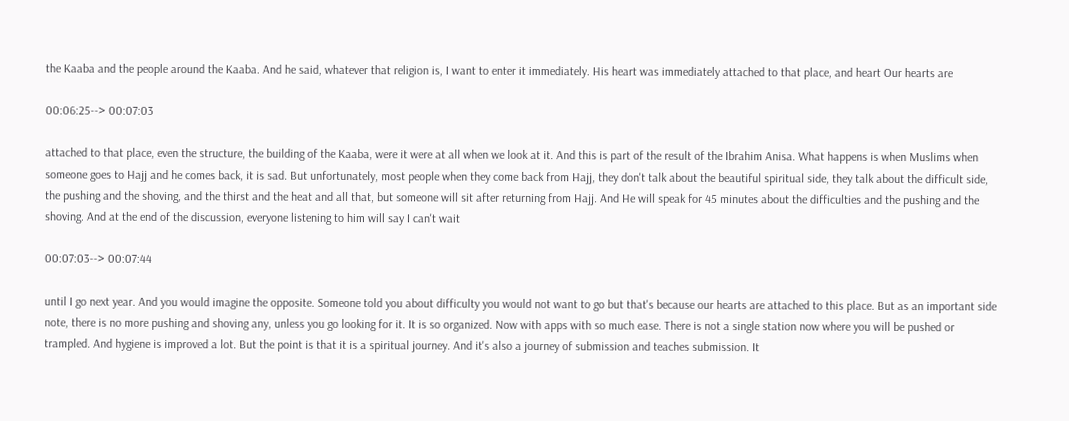the Kaaba and the people around the Kaaba. And he said, whatever that religion is, I want to enter it immediately. His heart was immediately attached to that place, and heart Our hearts are

00:06:25--> 00:07:03

attached to that place, even the structure, the building of the Kaaba, were it were at all when we look at it. And this is part of the result of the Ibrahim Anisa. What happens is when Muslims when someone goes to Hajj and he comes back, it is sad. But unfortunately, most people when they come back from Hajj, they don't talk about the beautiful spiritual side, they talk about the difficult side, the pushing and the shoving, and the thirst and the heat and all that, but someone will sit after returning from Hajj. And He will speak for 45 minutes about the difficulties and the pushing and the shoving. And at the end of the discussion, everyone listening to him will say I can't wait

00:07:03--> 00:07:44

until I go next year. And you would imagine the opposite. Someone told you about difficulty you would not want to go but that's because our hearts are attached to this place. But as an important side note, there is no more pushing and shoving any, unless you go looking for it. It is so organized. Now with apps with so much ease. There is not a single station now where you will be pushed or trampled. And hygiene is improved a lot. But the point is that it is a spiritual journey. And it's also a journey of submission and teaches submission. It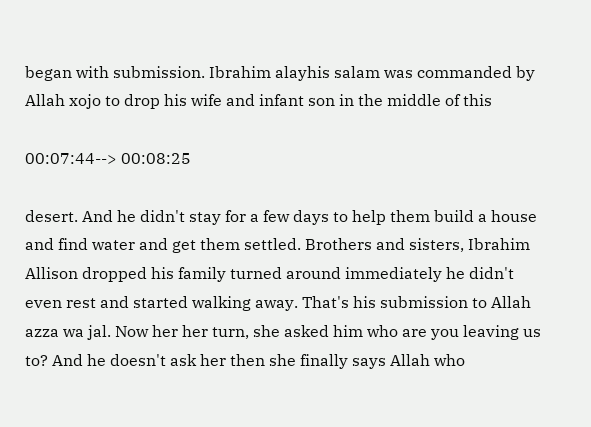began with submission. Ibrahim alayhis salam was commanded by Allah xojo to drop his wife and infant son in the middle of this

00:07:44--> 00:08:25

desert. And he didn't stay for a few days to help them build a house and find water and get them settled. Brothers and sisters, Ibrahim Allison dropped his family turned around immediately he didn't even rest and started walking away. That's his submission to Allah azza wa jal. Now her her turn, she asked him who are you leaving us to? And he doesn't ask her then she finally says Allah who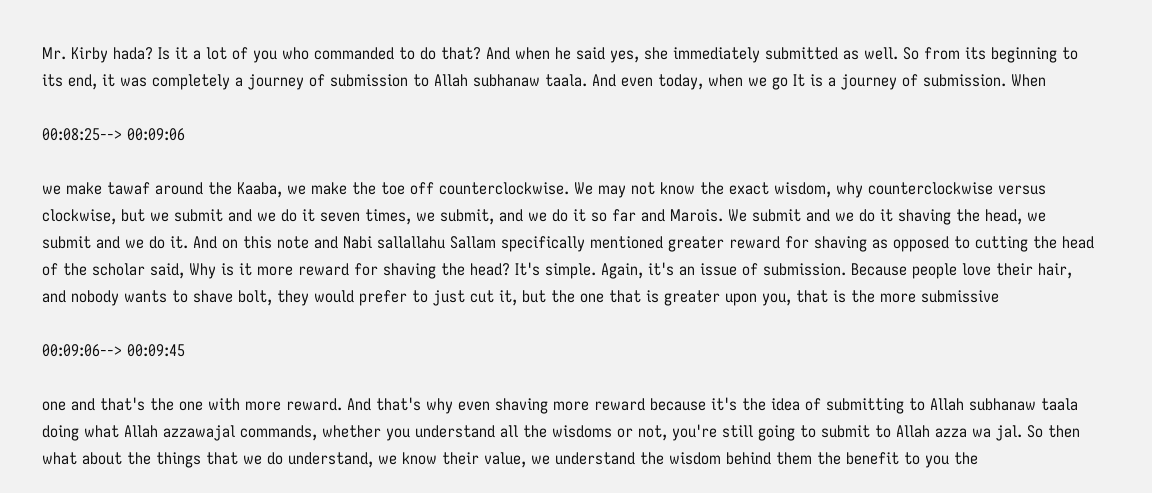Mr. Kirby hada? Is it a lot of you who commanded to do that? And when he said yes, she immediately submitted as well. So from its beginning to its end, it was completely a journey of submission to Allah subhanaw taala. And even today, when we go It is a journey of submission. When

00:08:25--> 00:09:06

we make tawaf around the Kaaba, we make the toe off counterclockwise. We may not know the exact wisdom, why counterclockwise versus clockwise, but we submit and we do it seven times, we submit, and we do it so far and Marois. We submit and we do it shaving the head, we submit and we do it. And on this note and Nabi sallallahu Sallam specifically mentioned greater reward for shaving as opposed to cutting the head of the scholar said, Why is it more reward for shaving the head? It's simple. Again, it's an issue of submission. Because people love their hair, and nobody wants to shave bolt, they would prefer to just cut it, but the one that is greater upon you, that is the more submissive

00:09:06--> 00:09:45

one and that's the one with more reward. And that's why even shaving more reward because it's the idea of submitting to Allah subhanaw taala doing what Allah azzawajal commands, whether you understand all the wisdoms or not, you're still going to submit to Allah azza wa jal. So then what about the things that we do understand, we know their value, we understand the wisdom behind them the benefit to you the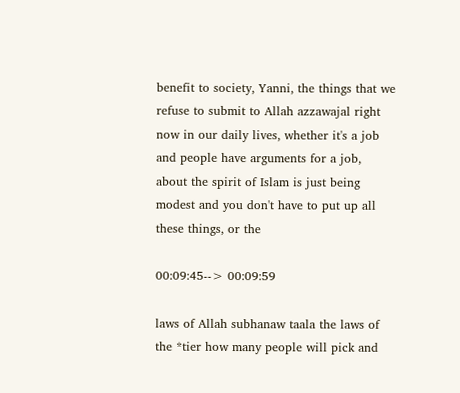benefit to society, Yanni, the things that we refuse to submit to Allah azzawajal right now in our daily lives, whether it's a job and people have arguments for a job, about the spirit of Islam is just being modest and you don't have to put up all these things, or the

00:09:45--> 00:09:59

laws of Allah subhanaw taala the laws of the *tier how many people will pick and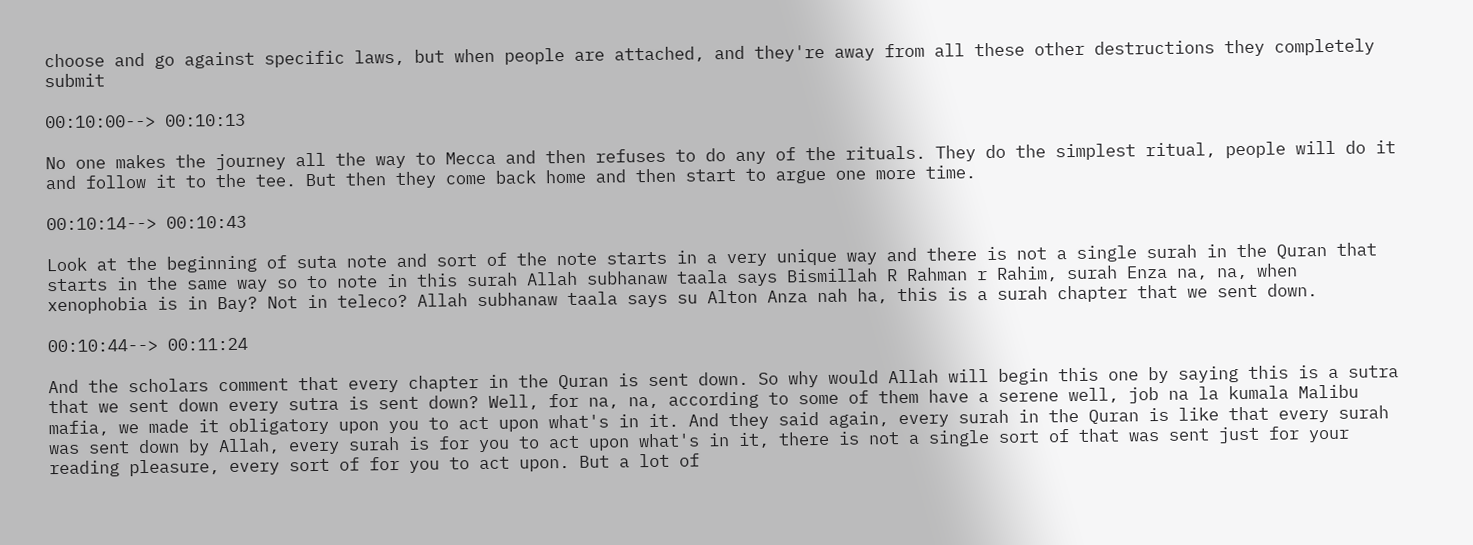choose and go against specific laws, but when people are attached, and they're away from all these other destructions they completely submit

00:10:00--> 00:10:13

No one makes the journey all the way to Mecca and then refuses to do any of the rituals. They do the simplest ritual, people will do it and follow it to the tee. But then they come back home and then start to argue one more time.

00:10:14--> 00:10:43

Look at the beginning of suta note and sort of the note starts in a very unique way and there is not a single surah in the Quran that starts in the same way so to note in this surah Allah subhanaw taala says Bismillah R Rahman r Rahim, surah Enza na, na, when xenophobia is in Bay? Not in teleco? Allah subhanaw taala says su Alton Anza nah ha, this is a surah chapter that we sent down.

00:10:44--> 00:11:24

And the scholars comment that every chapter in the Quran is sent down. So why would Allah will begin this one by saying this is a sutra that we sent down every sutra is sent down? Well, for na, na, according to some of them have a serene well, job na la kumala Malibu mafia, we made it obligatory upon you to act upon what's in it. And they said again, every surah in the Quran is like that every surah was sent down by Allah, every surah is for you to act upon what's in it, there is not a single sort of that was sent just for your reading pleasure, every sort of for you to act upon. But a lot of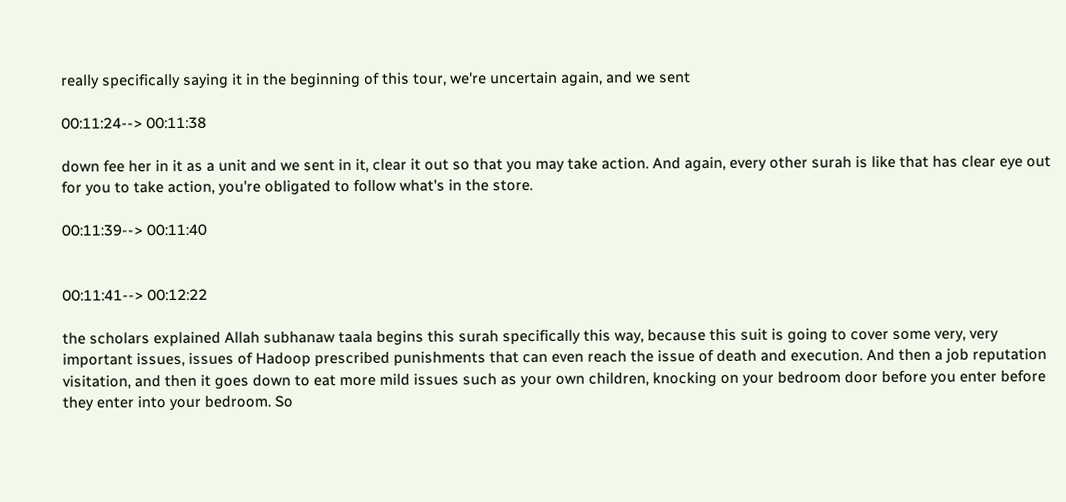really specifically saying it in the beginning of this tour, we're uncertain again, and we sent

00:11:24--> 00:11:38

down fee her in it as a unit and we sent in it, clear it out so that you may take action. And again, every other surah is like that has clear eye out for you to take action, you're obligated to follow what's in the store.

00:11:39--> 00:11:40


00:11:41--> 00:12:22

the scholars explained Allah subhanaw taala begins this surah specifically this way, because this suit is going to cover some very, very important issues, issues of Hadoop prescribed punishments that can even reach the issue of death and execution. And then a job reputation visitation, and then it goes down to eat more mild issues such as your own children, knocking on your bedroom door before you enter before they enter into your bedroom. So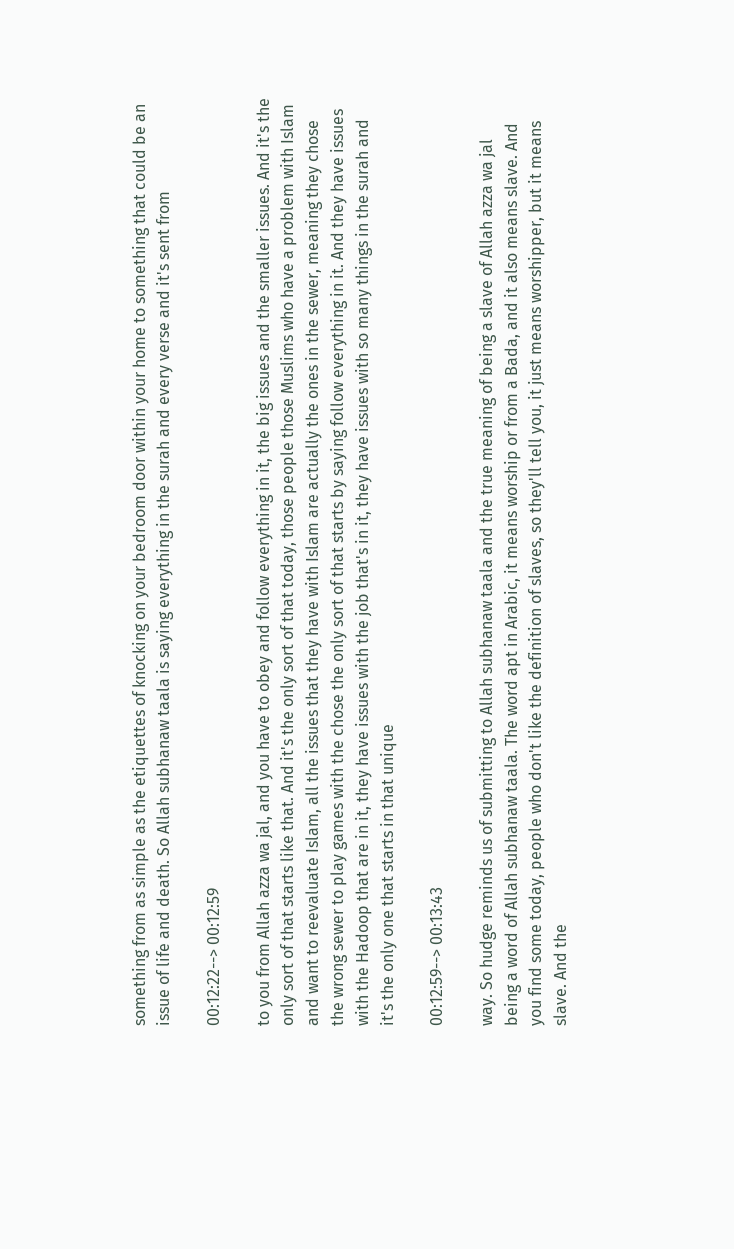something from as simple as the etiquettes of knocking on your bedroom door within your home to something that could be an issue of life and death. So Allah subhanaw taala is saying everything in the surah and every verse and it's sent from

00:12:22--> 00:12:59

to you from Allah azza wa jal, and you have to obey and follow everything in it, the big issues and the smaller issues. And it's the only sort of that starts like that. And it's the only sort of that today, those people those Muslims who have a problem with Islam and want to reevaluate Islam, all the issues that they have with Islam are actually the ones in the sewer, meaning they chose the wrong sewer to play games with the chose the only sort of that starts by saying follow everything in it. And they have issues with the Hadoop that are in it, they have issues with the job that's in it, they have issues with so many things in the surah and it's the only one that starts in that unique

00:12:59--> 00:13:43

way. So hudge reminds us of submitting to Allah subhanaw taala and the true meaning of being a slave of Allah azza wa jal being a word of Allah subhanaw taala. The word apt in Arabic, it means worship or from a Bada, and it also means slave. And you find some today, people who don't like the definition of slaves, so they'll tell you, it just means worshipper, but it means slave. And the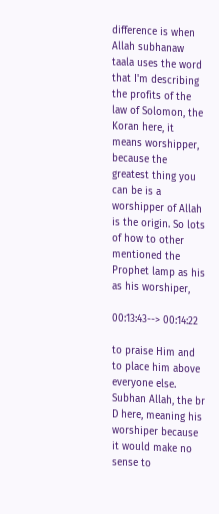difference is when Allah subhanaw taala uses the word that I'm describing the profits of the law of Solomon, the Koran here, it means worshipper, because the greatest thing you can be is a worshipper of Allah is the origin. So lots of how to other mentioned the Prophet lamp as his as his worshiper,

00:13:43--> 00:14:22

to praise Him and to place him above everyone else. Subhan Allah, the br D here, meaning his worshiper because it would make no sense to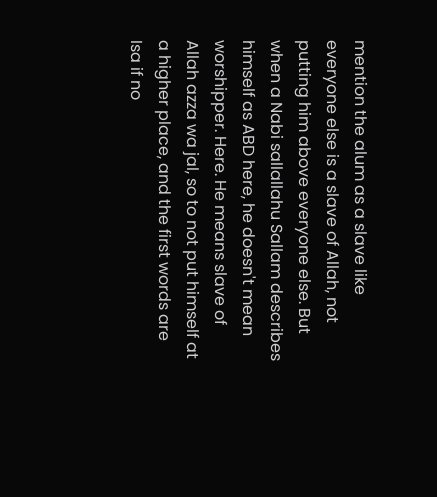mention the alum as a slave like everyone else is a slave of Allah, not putting him above everyone else. But when a Nabi sallallahu Sallam describes himself as ABD here, he doesn't mean worshipper. Here. He means slave of Allah azza wa jal, so to not put himself at a higher place, and the first words are Isa if no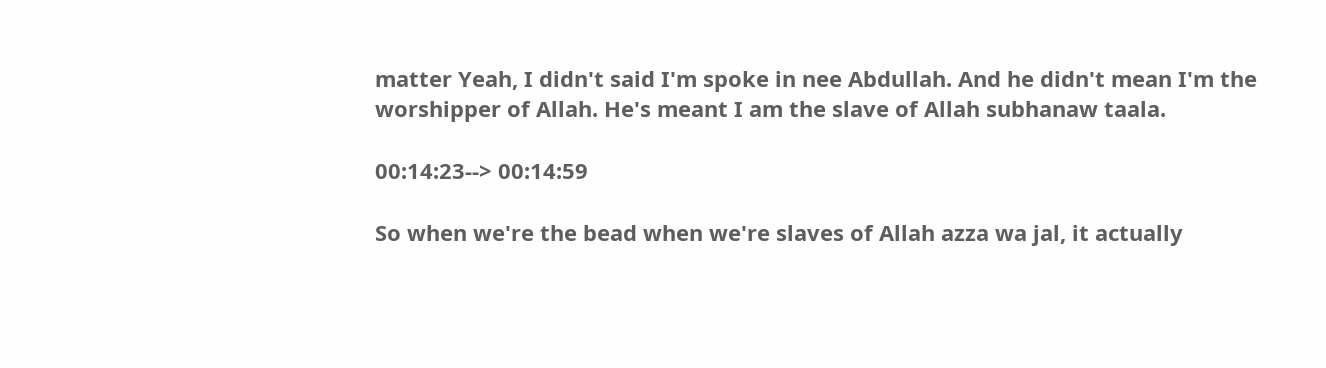matter Yeah, I didn't said I'm spoke in nee Abdullah. And he didn't mean I'm the worshipper of Allah. He's meant I am the slave of Allah subhanaw taala.

00:14:23--> 00:14:59

So when we're the bead when we're slaves of Allah azza wa jal, it actually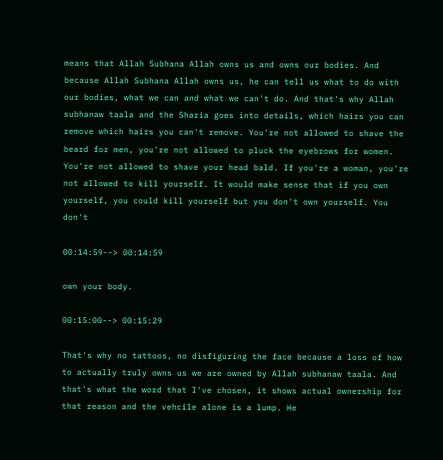means that Allah Subhana Allah owns us and owns our bodies. And because Allah Subhana Allah owns us, he can tell us what to do with our bodies, what we can and what we can't do. And that's why Allah subhanaw taala and the Sharia goes into details, which hairs you can remove which hairs you can't remove. You're not allowed to shave the beard for men, you're not allowed to pluck the eyebrows for women. You're not allowed to shave your head bald. If you're a woman, you're not allowed to kill yourself. It would make sense that if you own yourself, you could kill yourself but you don't own yourself. You don't

00:14:59--> 00:14:59

own your body.

00:15:00--> 00:15:29

That's why no tattoos, no disfiguring the face because a loss of how to actually truly owns us we are owned by Allah subhanaw taala. And that's what the word that I've chosen, it shows actual ownership for that reason and the vehcile alone is a lump. He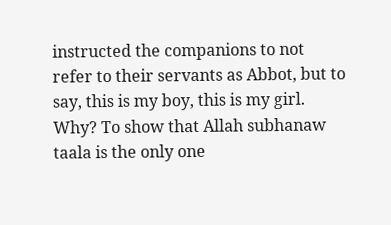instructed the companions to not refer to their servants as Abbot, but to say, this is my boy, this is my girl. Why? To show that Allah subhanaw taala is the only one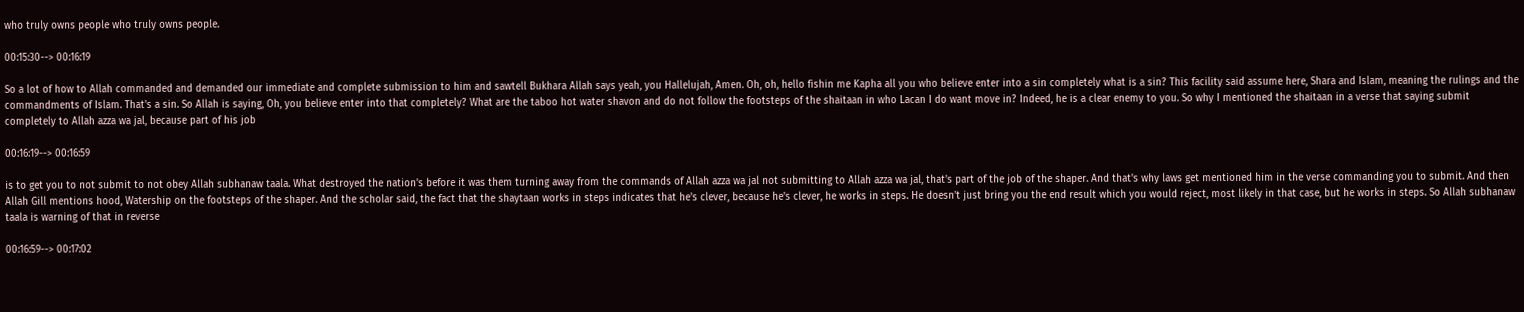who truly owns people who truly owns people.

00:15:30--> 00:16:19

So a lot of how to Allah commanded and demanded our immediate and complete submission to him and sawtell Bukhara Allah says yeah, you Hallelujah, Amen. Oh, oh, hello fishin me Kapha all you who believe enter into a sin completely what is a sin? This facility said assume here, Shara and Islam, meaning the rulings and the commandments of Islam. That's a sin. So Allah is saying, Oh, you believe enter into that completely? What are the taboo hot water shavon and do not follow the footsteps of the shaitaan in who Lacan I do want move in? Indeed, he is a clear enemy to you. So why I mentioned the shaitaan in a verse that saying submit completely to Allah azza wa jal, because part of his job

00:16:19--> 00:16:59

is to get you to not submit to not obey Allah subhanaw taala. What destroyed the nation's before it was them turning away from the commands of Allah azza wa jal not submitting to Allah azza wa jal, that's part of the job of the shaper. And that's why laws get mentioned him in the verse commanding you to submit. And then Allah Gill mentions hood, Watership on the footsteps of the shaper. And the scholar said, the fact that the shaytaan works in steps indicates that he's clever, because he's clever, he works in steps. He doesn't just bring you the end result which you would reject, most likely in that case, but he works in steps. So Allah subhanaw taala is warning of that in reverse

00:16:59--> 00:17:02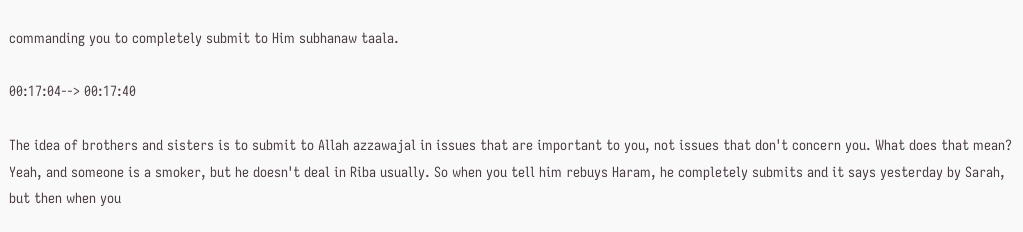commanding you to completely submit to Him subhanaw taala.

00:17:04--> 00:17:40

The idea of brothers and sisters is to submit to Allah azzawajal in issues that are important to you, not issues that don't concern you. What does that mean? Yeah, and someone is a smoker, but he doesn't deal in Riba usually. So when you tell him rebuys Haram, he completely submits and it says yesterday by Sarah, but then when you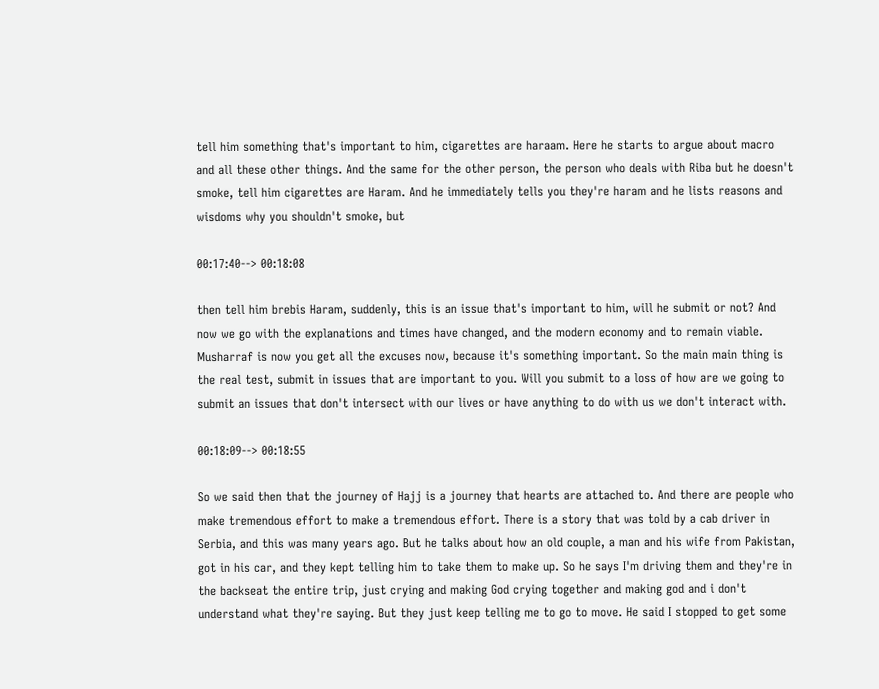tell him something that's important to him, cigarettes are haraam. Here he starts to argue about macro and all these other things. And the same for the other person, the person who deals with Riba but he doesn't smoke, tell him cigarettes are Haram. And he immediately tells you they're haram and he lists reasons and wisdoms why you shouldn't smoke, but

00:17:40--> 00:18:08

then tell him brebis Haram, suddenly, this is an issue that's important to him, will he submit or not? And now we go with the explanations and times have changed, and the modern economy and to remain viable. Musharraf is now you get all the excuses now, because it's something important. So the main main thing is the real test, submit in issues that are important to you. Will you submit to a loss of how are we going to submit an issues that don't intersect with our lives or have anything to do with us we don't interact with.

00:18:09--> 00:18:55

So we said then that the journey of Hajj is a journey that hearts are attached to. And there are people who make tremendous effort to make a tremendous effort. There is a story that was told by a cab driver in Serbia, and this was many years ago. But he talks about how an old couple, a man and his wife from Pakistan, got in his car, and they kept telling him to take them to make up. So he says I'm driving them and they're in the backseat the entire trip, just crying and making God crying together and making god and i don't understand what they're saying. But they just keep telling me to go to move. He said I stopped to get some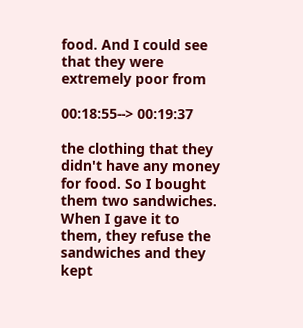food. And I could see that they were extremely poor from

00:18:55--> 00:19:37

the clothing that they didn't have any money for food. So I bought them two sandwiches. When I gave it to them, they refuse the sandwiches and they kept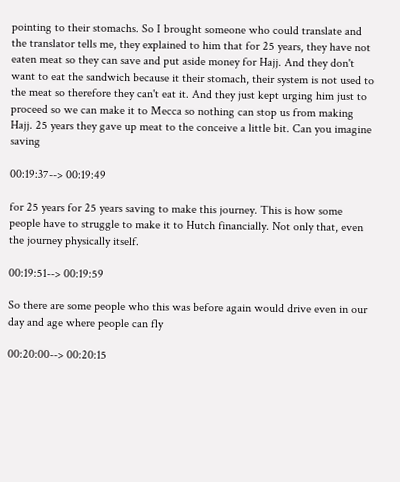pointing to their stomachs. So I brought someone who could translate and the translator tells me, they explained to him that for 25 years, they have not eaten meat so they can save and put aside money for Hajj. And they don't want to eat the sandwich because it their stomach, their system is not used to the meat so therefore they can't eat it. And they just kept urging him just to proceed so we can make it to Mecca so nothing can stop us from making Hajj. 25 years they gave up meat to the conceive a little bit. Can you imagine saving

00:19:37--> 00:19:49

for 25 years for 25 years saving to make this journey. This is how some people have to struggle to make it to Hutch financially. Not only that, even the journey physically itself.

00:19:51--> 00:19:59

So there are some people who this was before again would drive even in our day and age where people can fly

00:20:00--> 00:20:15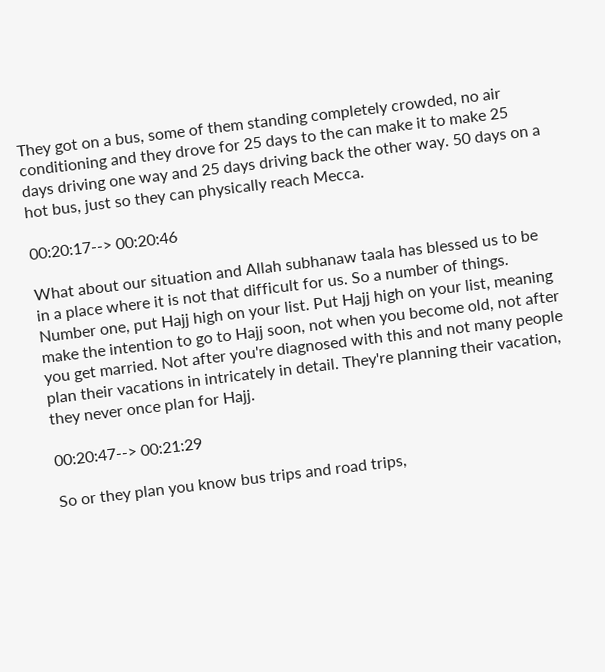They got on a bus, some of them standing completely crowded, no air conditioning and they drove for 25 days to the can make it to make 25 days driving one way and 25 days driving back the other way. 50 days on a hot bus, just so they can physically reach Mecca.

00:20:17--> 00:20:46

What about our situation and Allah subhanaw taala has blessed us to be in a place where it is not that difficult for us. So a number of things. Number one, put Hajj high on your list. Put Hajj high on your list, meaning make the intention to go to Hajj soon, not when you become old, not after you get married. Not after you're diagnosed with this and not many people plan their vacations in intricately in detail. They're planning their vacation, they never once plan for Hajj.

00:20:47--> 00:21:29

So or they plan you know bus trips and road trips,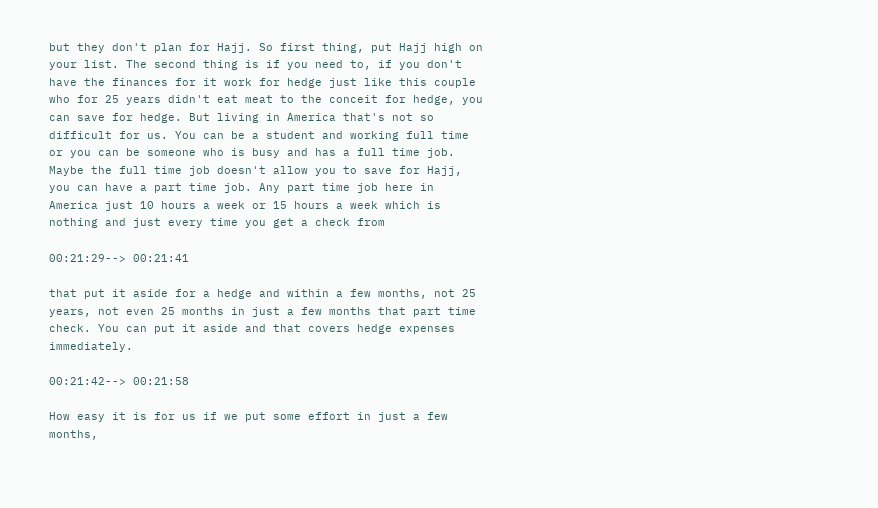but they don't plan for Hajj. So first thing, put Hajj high on your list. The second thing is if you need to, if you don't have the finances for it work for hedge just like this couple who for 25 years didn't eat meat to the conceit for hedge, you can save for hedge. But living in America that's not so difficult for us. You can be a student and working full time or you can be someone who is busy and has a full time job. Maybe the full time job doesn't allow you to save for Hajj, you can have a part time job. Any part time job here in America just 10 hours a week or 15 hours a week which is nothing and just every time you get a check from

00:21:29--> 00:21:41

that put it aside for a hedge and within a few months, not 25 years, not even 25 months in just a few months that part time check. You can put it aside and that covers hedge expenses immediately.

00:21:42--> 00:21:58

How easy it is for us if we put some effort in just a few months,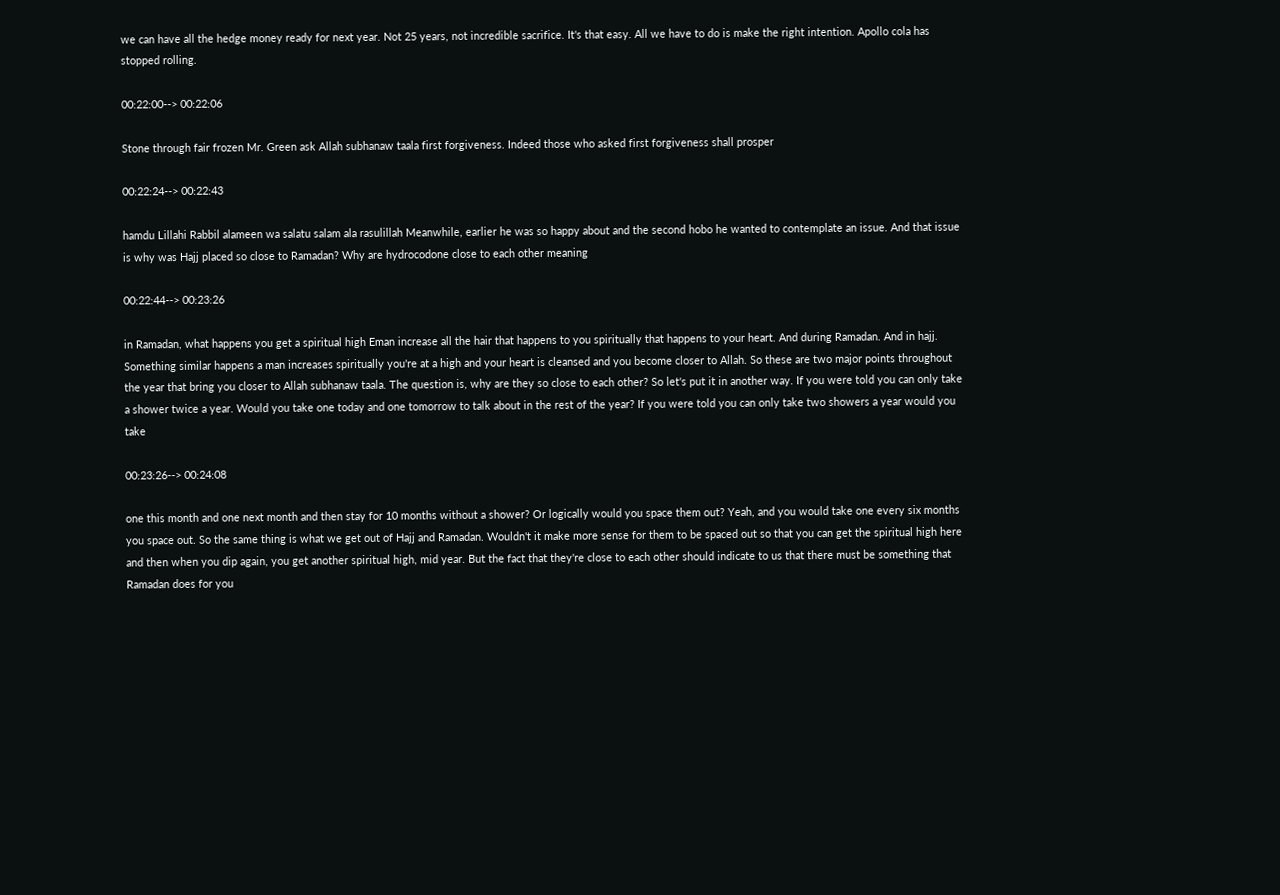we can have all the hedge money ready for next year. Not 25 years, not incredible sacrifice. It's that easy. All we have to do is make the right intention. Apollo cola has stopped rolling.

00:22:00--> 00:22:06

Stone through fair frozen Mr. Green ask Allah subhanaw taala first forgiveness. Indeed those who asked first forgiveness shall prosper

00:22:24--> 00:22:43

hamdu Lillahi Rabbil alameen wa salatu salam ala rasulillah Meanwhile, earlier he was so happy about and the second hobo he wanted to contemplate an issue. And that issue is why was Hajj placed so close to Ramadan? Why are hydrocodone close to each other meaning

00:22:44--> 00:23:26

in Ramadan, what happens you get a spiritual high Eman increase all the hair that happens to you spiritually that happens to your heart. And during Ramadan. And in hajj. Something similar happens a man increases spiritually you're at a high and your heart is cleansed and you become closer to Allah. So these are two major points throughout the year that bring you closer to Allah subhanaw taala. The question is, why are they so close to each other? So let's put it in another way. If you were told you can only take a shower twice a year. Would you take one today and one tomorrow to talk about in the rest of the year? If you were told you can only take two showers a year would you take

00:23:26--> 00:24:08

one this month and one next month and then stay for 10 months without a shower? Or logically would you space them out? Yeah, and you would take one every six months you space out. So the same thing is what we get out of Hajj and Ramadan. Wouldn't it make more sense for them to be spaced out so that you can get the spiritual high here and then when you dip again, you get another spiritual high, mid year. But the fact that they're close to each other should indicate to us that there must be something that Ramadan does for you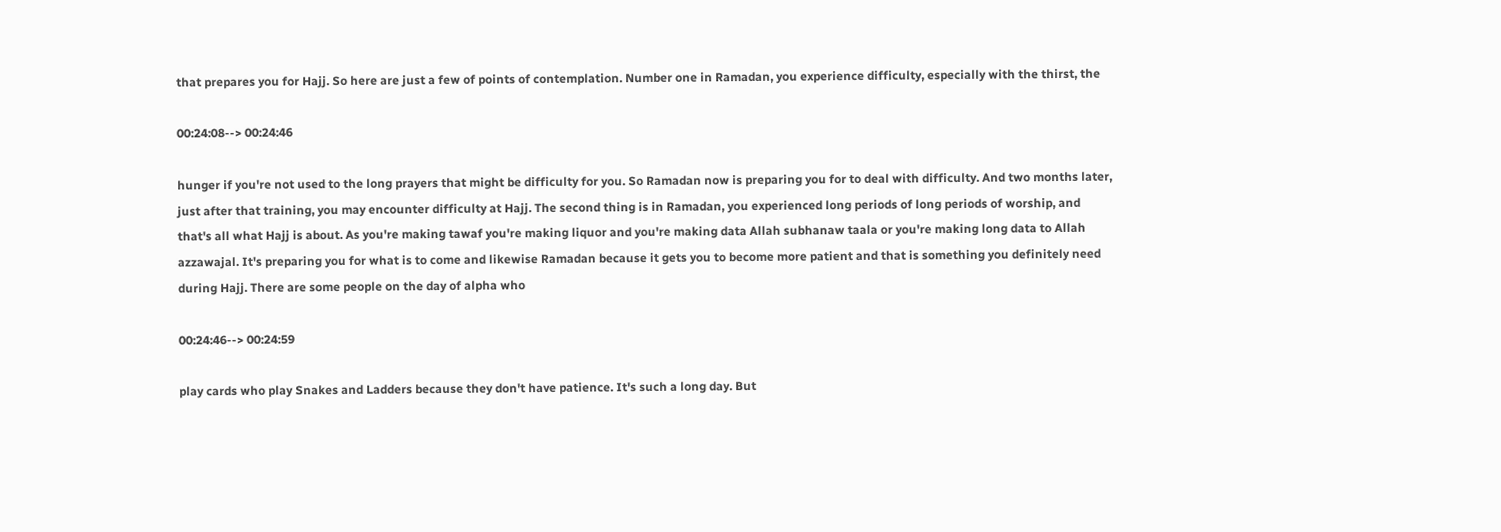that prepares you for Hajj. So here are just a few of points of contemplation. Number one in Ramadan, you experience difficulty, especially with the thirst, the

00:24:08--> 00:24:46

hunger if you're not used to the long prayers that might be difficulty for you. So Ramadan now is preparing you for to deal with difficulty. And two months later, just after that training, you may encounter difficulty at Hajj. The second thing is in Ramadan, you experienced long periods of long periods of worship, and that's all what Hajj is about. As you're making tawaf you're making liquor and you're making data Allah subhanaw taala or you're making long data to Allah azzawajal. It's preparing you for what is to come and likewise Ramadan because it gets you to become more patient and that is something you definitely need during Hajj. There are some people on the day of alpha who

00:24:46--> 00:24:59

play cards who play Snakes and Ladders because they don't have patience. It's such a long day. But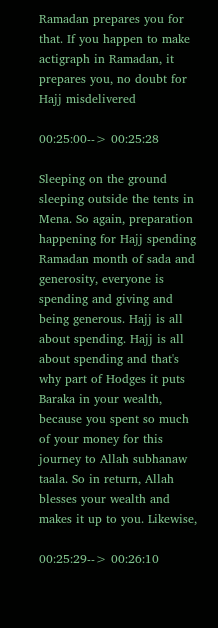Ramadan prepares you for that. If you happen to make actigraph in Ramadan, it prepares you, no doubt for Hajj misdelivered

00:25:00--> 00:25:28

Sleeping on the ground sleeping outside the tents in Mena. So again, preparation happening for Hajj spending Ramadan month of sada and generosity, everyone is spending and giving and being generous. Hajj is all about spending. Hajj is all about spending and that's why part of Hodges it puts Baraka in your wealth, because you spent so much of your money for this journey to Allah subhanaw taala. So in return, Allah blesses your wealth and makes it up to you. Likewise,

00:25:29--> 00:26:10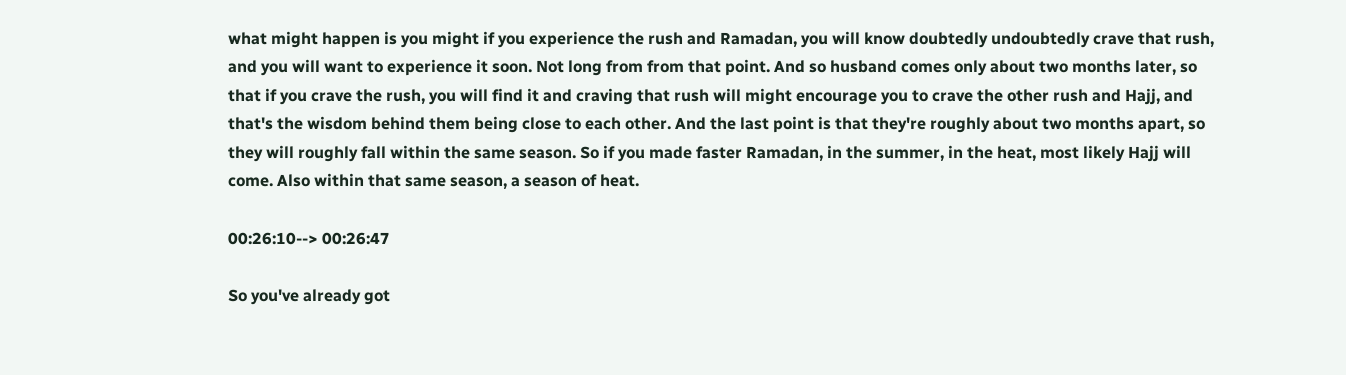what might happen is you might if you experience the rush and Ramadan, you will know doubtedly undoubtedly crave that rush, and you will want to experience it soon. Not long from from that point. And so husband comes only about two months later, so that if you crave the rush, you will find it and craving that rush will might encourage you to crave the other rush and Hajj, and that's the wisdom behind them being close to each other. And the last point is that they're roughly about two months apart, so they will roughly fall within the same season. So if you made faster Ramadan, in the summer, in the heat, most likely Hajj will come. Also within that same season, a season of heat.

00:26:10--> 00:26:47

So you've already got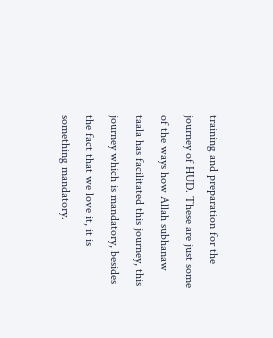training and preparation for the journey of HUD. These are just some of the ways how Allah subhanaw taala has facilitated this journey, this journey which is mandatory, besides the fact that we love it, it is something mandatory.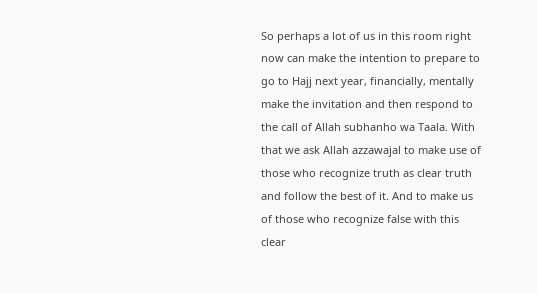So perhaps a lot of us in this room right now can make the intention to prepare to go to Hajj next year, financially, mentally make the invitation and then respond to the call of Allah subhanho wa Taala. With that we ask Allah azzawajal to make use of those who recognize truth as clear truth and follow the best of it. And to make us of those who recognize false with this clear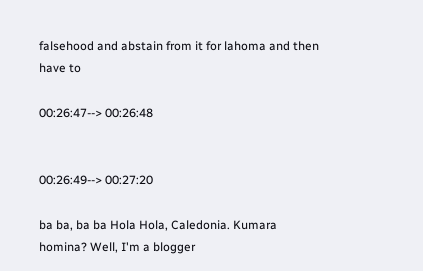falsehood and abstain from it for lahoma and then have to

00:26:47--> 00:26:48


00:26:49--> 00:27:20

ba ba, ba ba Hola Hola, Caledonia. Kumara homina? Well, I'm a blogger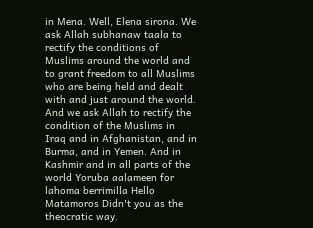in Mena. Well, Elena sirona. We ask Allah subhanaw taala to rectify the conditions of Muslims around the world and to grant freedom to all Muslims who are being held and dealt with and just around the world. And we ask Allah to rectify the condition of the Muslims in Iraq and in Afghanistan, and in Burma, and in Yemen. And in Kashmir and in all parts of the world Yoruba aalameen for lahoma berrimilla Hello Matamoros Didn't you as the theocratic way.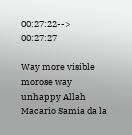00:27:22--> 00:27:27

Way more visible morose way unhappy Allah Macario Samia da la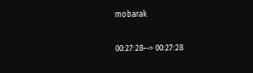mobarak

00:27:28--> 00:27:28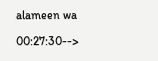alameen wa

00:27:30-->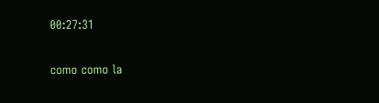00:27:31

como como la